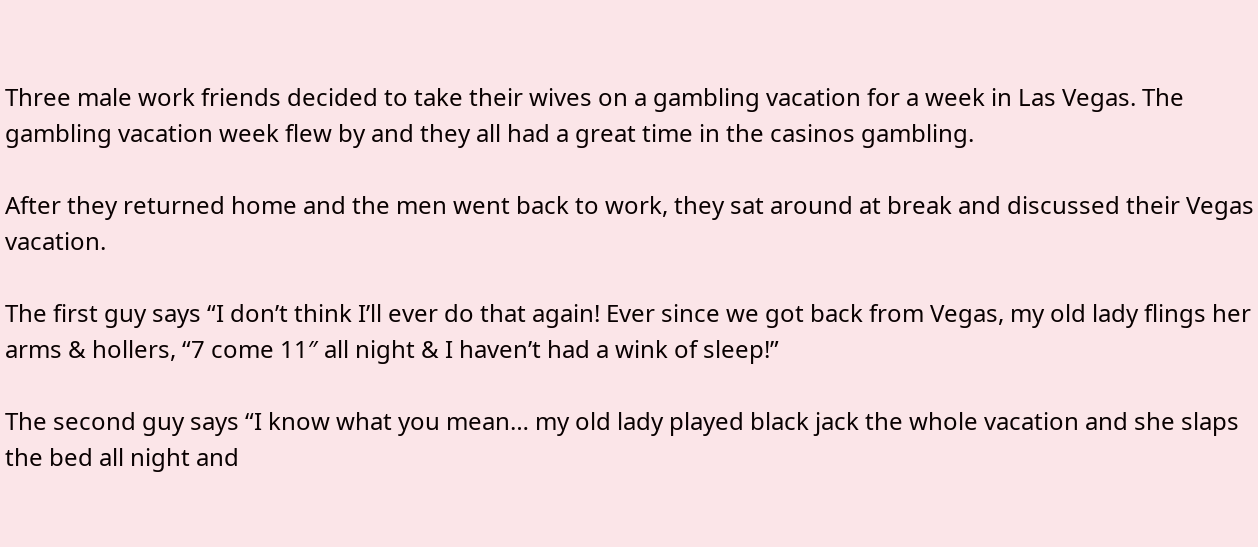Three male work friends decided to take their wives on a gambling vacation for a week in Las Vegas. The gambling vacation week flew by and they all had a great time in the casinos gambling.

After they returned home and the men went back to work, they sat around at break and discussed their Vegas vacation.

The first guy says “I don’t think I’ll ever do that again! Ever since we got back from Vegas, my old lady flings her arms & hollers, “7 come 11″ all night & I haven’t had a wink of sleep!”

The second guy says “I know what you mean… my old lady played black jack the whole vacation and she slaps the bed all night and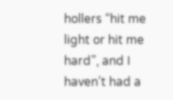hollers “hit me light or hit me hard”, and I haven’t had a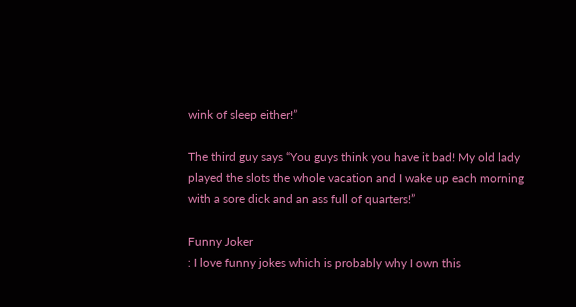wink of sleep either!”

The third guy says “You guys think you have it bad! My old lady played the slots the whole vacation and I wake up each morning with a sore dick and an ass full of quarters!”

Funny Joker
: I love funny jokes which is probably why I own this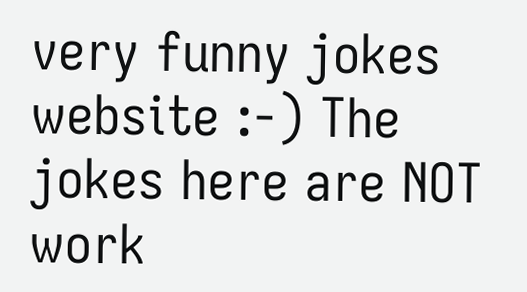very funny jokes website :-) The jokes here are NOT work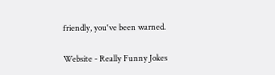friendly, you've been warned.

Website - Really Funny Jokes